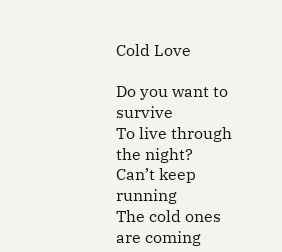Cold Love

Do you want to survive
To live through the night?
Can’t keep running
The cold ones are coming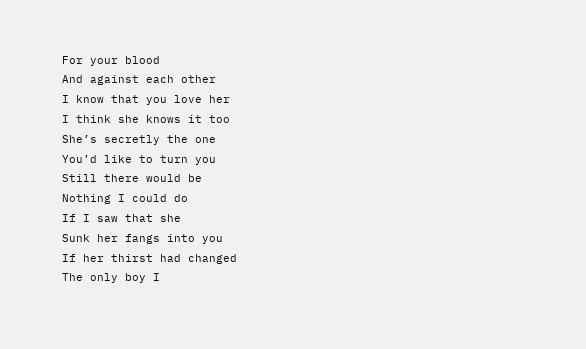For your blood
And against each other
I know that you love her
I think she knows it too
She’s secretly the one
You’d like to turn you
Still there would be
Nothing I could do
If I saw that she
Sunk her fangs into you
If her thirst had changed
The only boy I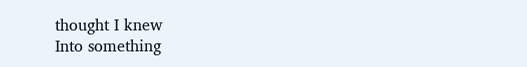thought I knew
Into something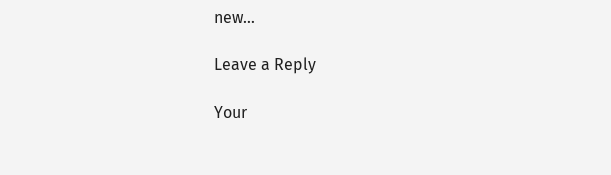new…

Leave a Reply

Your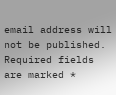email address will not be published. Required fields are marked *